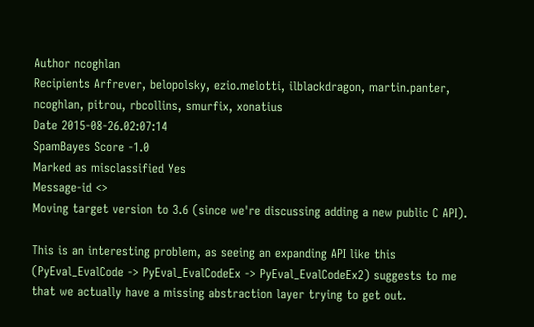Author ncoghlan
Recipients Arfrever, belopolsky, ezio.melotti, ilblackdragon, martin.panter, ncoghlan, pitrou, rbcollins, smurfix, xonatius
Date 2015-08-26.02:07:14
SpamBayes Score -1.0
Marked as misclassified Yes
Message-id <>
Moving target version to 3.6 (since we're discussing adding a new public C API).

This is an interesting problem, as seeing an expanding API like this (PyEval_EvalCode -> PyEval_EvalCodeEx -> PyEval_EvalCodeEx2) suggests to me that we actually have a missing abstraction layer trying to get out.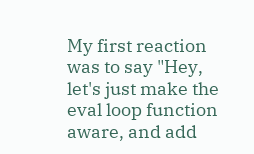My first reaction was to say "Hey, let's just make the eval loop function aware, and add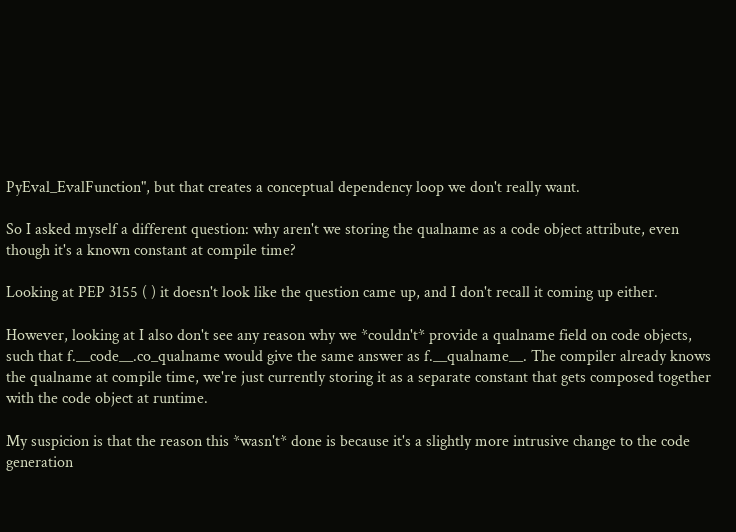PyEval_EvalFunction", but that creates a conceptual dependency loop we don't really want.

So I asked myself a different question: why aren't we storing the qualname as a code object attribute, even though it's a known constant at compile time?

Looking at PEP 3155 ( ) it doesn't look like the question came up, and I don't recall it coming up either.

However, looking at I also don't see any reason why we *couldn't* provide a qualname field on code objects, such that f.__code__.co_qualname would give the same answer as f.__qualname__. The compiler already knows the qualname at compile time, we're just currently storing it as a separate constant that gets composed together with the code object at runtime.

My suspicion is that the reason this *wasn't* done is because it's a slightly more intrusive change to the code generation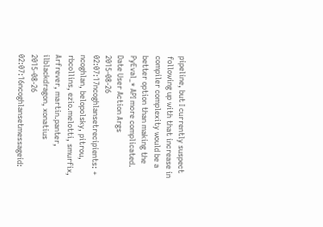pipeline, but I currently suspect following up with that increase in compiler complexity would be a better option than making the PyEval_* API more complicated.
Date User Action Args
2015-08-26 02:07:17ncoghlansetrecipients: + ncoghlan, belopolsky, pitrou, rbcollins, ezio.melotti, smurfix, Arfrever, martin.panter, ilblackdragon, xonatius
2015-08-26 02:07:16ncoghlansetmessageid: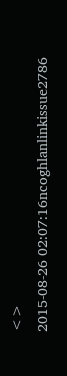<>
2015-08-26 02:07:16ncoghlanlinkissue2786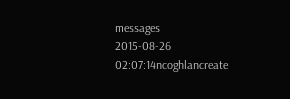messages
2015-08-26 02:07:14ncoghlancreate